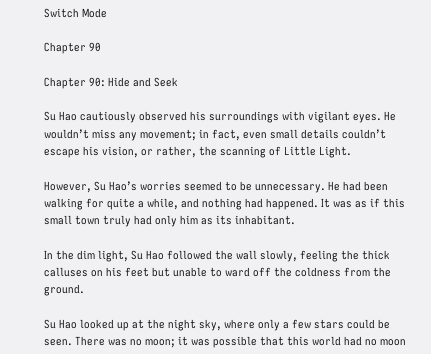Switch Mode

Chapter 90

Chapter 90: Hide and Seek

Su Hao cautiously observed his surroundings with vigilant eyes. He wouldn’t miss any movement; in fact, even small details couldn’t escape his vision, or rather, the scanning of Little Light.

However, Su Hao’s worries seemed to be unnecessary. He had been walking for quite a while, and nothing had happened. It was as if this small town truly had only him as its inhabitant.

In the dim light, Su Hao followed the wall slowly, feeling the thick calluses on his feet but unable to ward off the coldness from the ground.

Su Hao looked up at the night sky, where only a few stars could be seen. There was no moon; it was possible that this world had no moon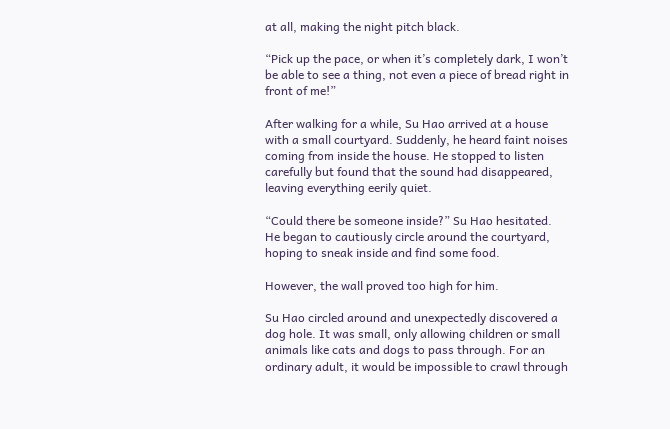at all, making the night pitch black.

“Pick up the pace, or when it’s completely dark, I won’t be able to see a thing, not even a piece of bread right in front of me!”

After walking for a while, Su Hao arrived at a house with a small courtyard. Suddenly, he heard faint noises coming from inside the house. He stopped to listen carefully but found that the sound had disappeared, leaving everything eerily quiet.

“Could there be someone inside?” Su Hao hesitated. He began to cautiously circle around the courtyard, hoping to sneak inside and find some food.

However, the wall proved too high for him.

Su Hao circled around and unexpectedly discovered a dog hole. It was small, only allowing children or small animals like cats and dogs to pass through. For an ordinary adult, it would be impossible to crawl through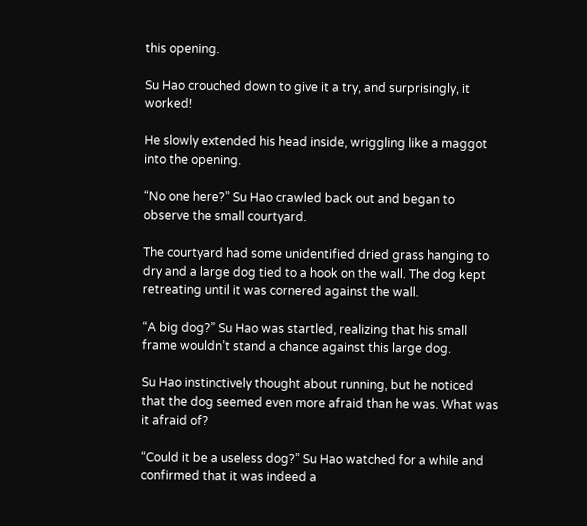this opening.

Su Hao crouched down to give it a try, and surprisingly, it worked!

He slowly extended his head inside, wriggling like a maggot into the opening.

“No one here?” Su Hao crawled back out and began to observe the small courtyard.

The courtyard had some unidentified dried grass hanging to dry and a large dog tied to a hook on the wall. The dog kept retreating until it was cornered against the wall.

“A big dog?” Su Hao was startled, realizing that his small frame wouldn’t stand a chance against this large dog.

Su Hao instinctively thought about running, but he noticed that the dog seemed even more afraid than he was. What was it afraid of?

“Could it be a useless dog?” Su Hao watched for a while and confirmed that it was indeed a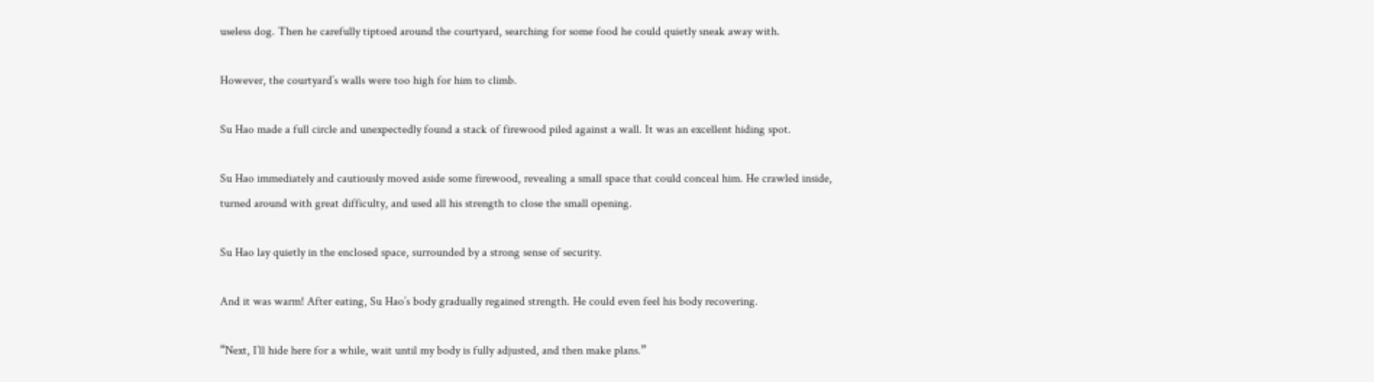useless dog. Then he carefully tiptoed around the courtyard, searching for some food he could quietly sneak away with.

However, the courtyard’s walls were too high for him to climb.

Su Hao made a full circle and unexpectedly found a stack of firewood piled against a wall. It was an excellent hiding spot.

Su Hao immediately and cautiously moved aside some firewood, revealing a small space that could conceal him. He crawled inside, turned around with great difficulty, and used all his strength to close the small opening.

Su Hao lay quietly in the enclosed space, surrounded by a strong sense of security.

And it was warm! After eating, Su Hao’s body gradually regained strength. He could even feel his body recovering.

“Next, I’ll hide here for a while, wait until my body is fully adjusted, and then make plans.”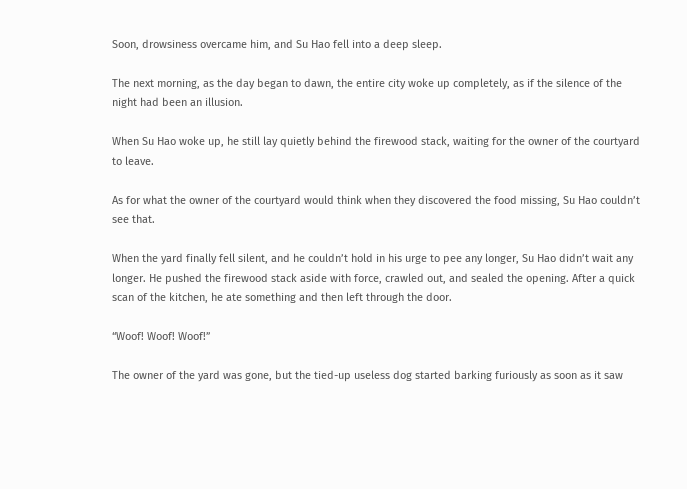Soon, drowsiness overcame him, and Su Hao fell into a deep sleep.

The next morning, as the day began to dawn, the entire city woke up completely, as if the silence of the night had been an illusion.

When Su Hao woke up, he still lay quietly behind the firewood stack, waiting for the owner of the courtyard to leave.

As for what the owner of the courtyard would think when they discovered the food missing, Su Hao couldn’t see that.

When the yard finally fell silent, and he couldn’t hold in his urge to pee any longer, Su Hao didn’t wait any longer. He pushed the firewood stack aside with force, crawled out, and sealed the opening. After a quick scan of the kitchen, he ate something and then left through the door.

“Woof! Woof! Woof!”

The owner of the yard was gone, but the tied-up useless dog started barking furiously as soon as it saw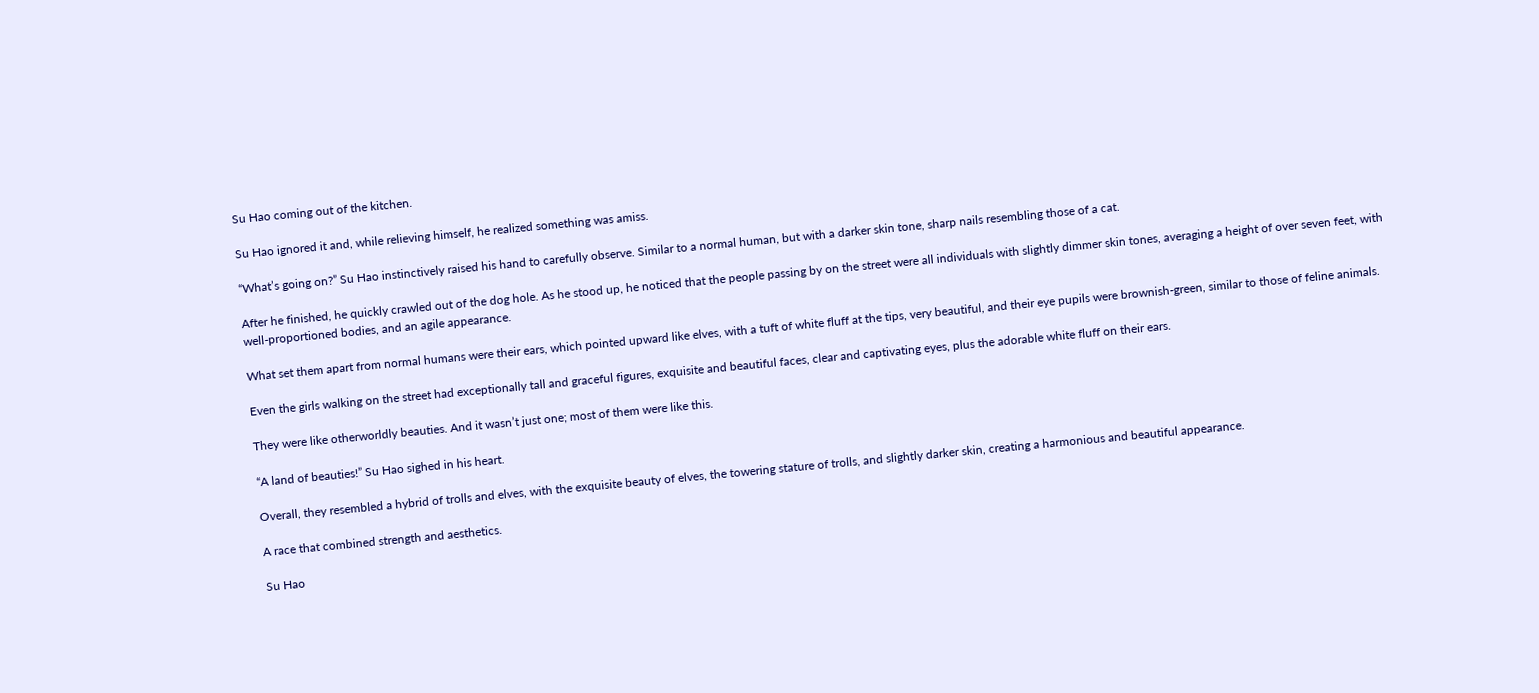Su Hao coming out of the kitchen.

Su Hao ignored it and, while relieving himself, he realized something was amiss.

“What’s going on?” Su Hao instinctively raised his hand to carefully observe. Similar to a normal human, but with a darker skin tone, sharp nails resembling those of a cat.

After he finished, he quickly crawled out of the dog hole. As he stood up, he noticed that the people passing by on the street were all individuals with slightly dimmer skin tones, averaging a height of over seven feet, with well-proportioned bodies, and an agile appearance.

What set them apart from normal humans were their ears, which pointed upward like elves, with a tuft of white fluff at the tips, very beautiful, and their eye pupils were brownish-green, similar to those of feline animals.

Even the girls walking on the street had exceptionally tall and graceful figures, exquisite and beautiful faces, clear and captivating eyes, plus the adorable white fluff on their ears.

They were like otherworldly beauties. And it wasn’t just one; most of them were like this.

“A land of beauties!” Su Hao sighed in his heart.

Overall, they resembled a hybrid of trolls and elves, with the exquisite beauty of elves, the towering stature of trolls, and slightly darker skin, creating a harmonious and beautiful appearance.

A race that combined strength and aesthetics.

Su Hao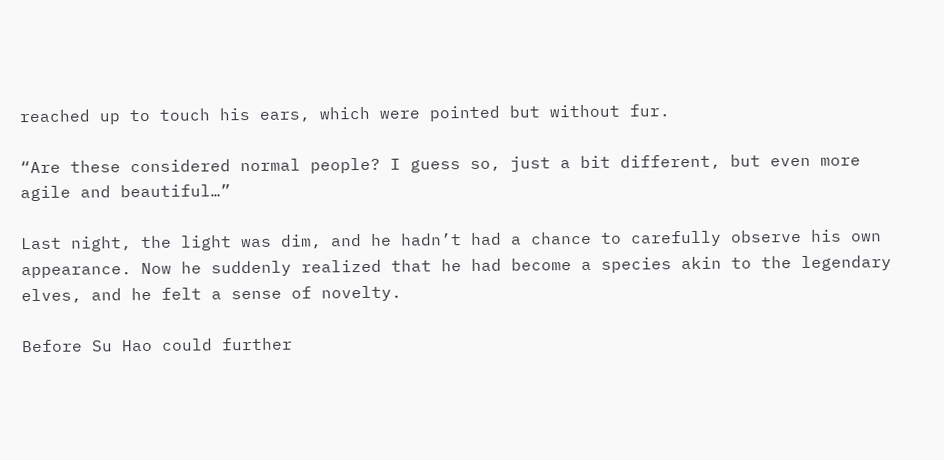reached up to touch his ears, which were pointed but without fur.

“Are these considered normal people? I guess so, just a bit different, but even more agile and beautiful…”

Last night, the light was dim, and he hadn’t had a chance to carefully observe his own appearance. Now he suddenly realized that he had become a species akin to the legendary elves, and he felt a sense of novelty.

Before Su Hao could further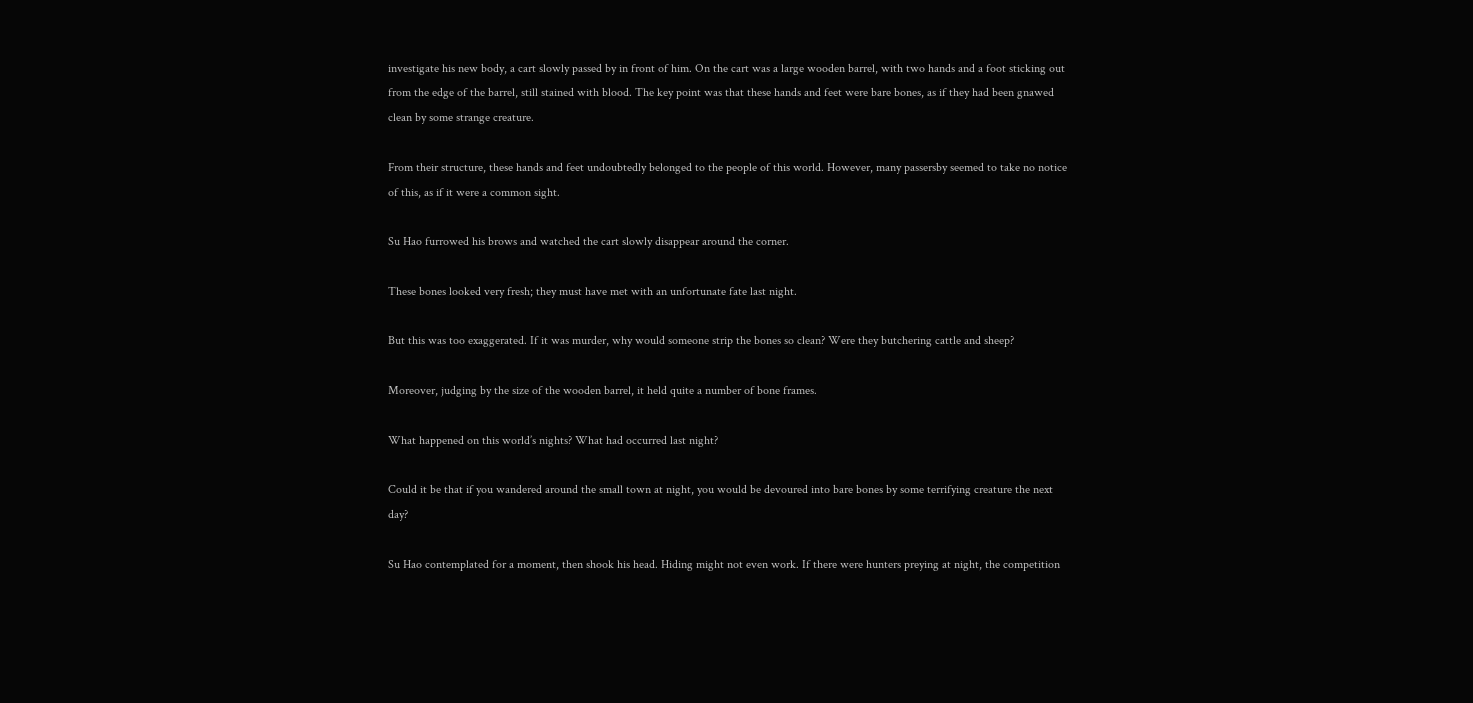investigate his new body, a cart slowly passed by in front of him. On the cart was a large wooden barrel, with two hands and a foot sticking out from the edge of the barrel, still stained with blood. The key point was that these hands and feet were bare bones, as if they had been gnawed clean by some strange creature.

From their structure, these hands and feet undoubtedly belonged to the people of this world. However, many passersby seemed to take no notice of this, as if it were a common sight.

Su Hao furrowed his brows and watched the cart slowly disappear around the corner.

These bones looked very fresh; they must have met with an unfortunate fate last night.

But this was too exaggerated. If it was murder, why would someone strip the bones so clean? Were they butchering cattle and sheep?

Moreover, judging by the size of the wooden barrel, it held quite a number of bone frames.

What happened on this world’s nights? What had occurred last night?

Could it be that if you wandered around the small town at night, you would be devoured into bare bones by some terrifying creature the next day?

Su Hao contemplated for a moment, then shook his head. Hiding might not even work. If there were hunters preying at night, the competition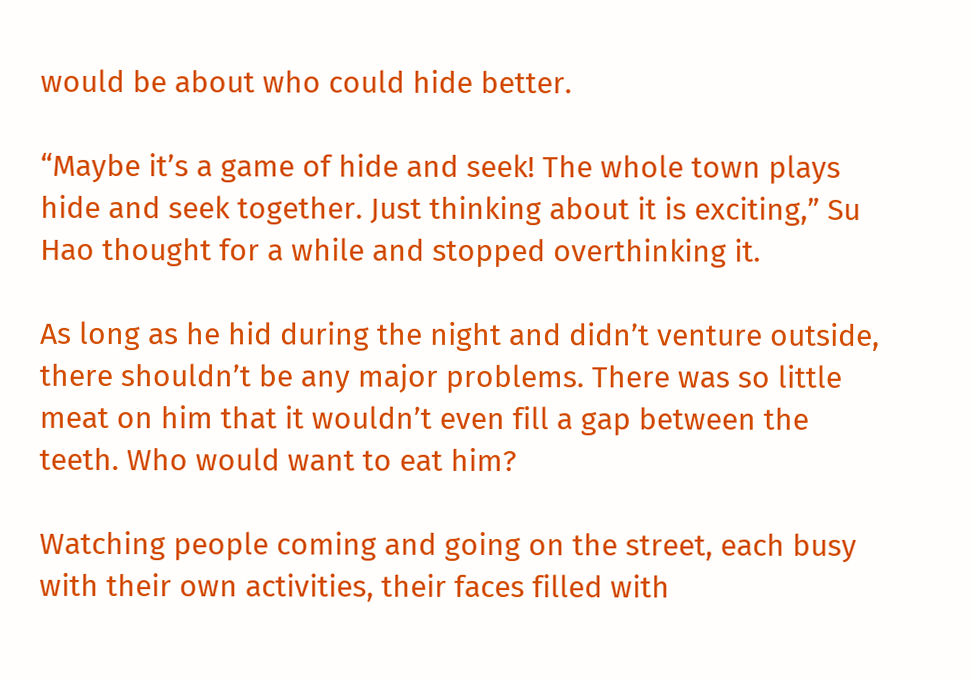would be about who could hide better.

“Maybe it’s a game of hide and seek! The whole town plays hide and seek together. Just thinking about it is exciting,” Su Hao thought for a while and stopped overthinking it.

As long as he hid during the night and didn’t venture outside, there shouldn’t be any major problems. There was so little meat on him that it wouldn’t even fill a gap between the teeth. Who would want to eat him?

Watching people coming and going on the street, each busy with their own activities, their faces filled with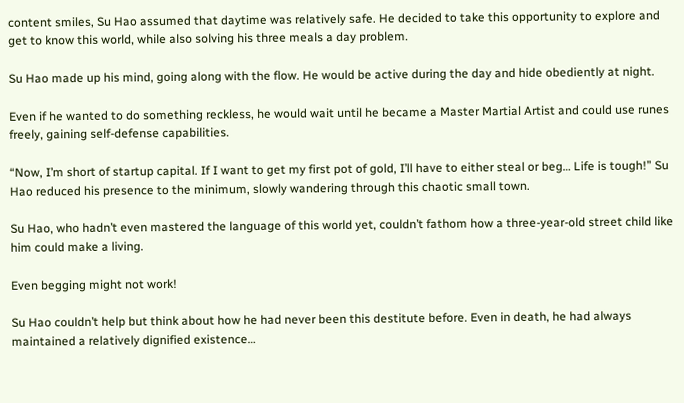content smiles, Su Hao assumed that daytime was relatively safe. He decided to take this opportunity to explore and get to know this world, while also solving his three meals a day problem.

Su Hao made up his mind, going along with the flow. He would be active during the day and hide obediently at night.

Even if he wanted to do something reckless, he would wait until he became a Master Martial Artist and could use runes freely, gaining self-defense capabilities.

“Now, I’m short of startup capital. If I want to get my first pot of gold, I’ll have to either steal or beg… Life is tough!” Su Hao reduced his presence to the minimum, slowly wandering through this chaotic small town.

Su Hao, who hadn’t even mastered the language of this world yet, couldn’t fathom how a three-year-old street child like him could make a living.

Even begging might not work!

Su Hao couldn’t help but think about how he had never been this destitute before. Even in death, he had always maintained a relatively dignified existence…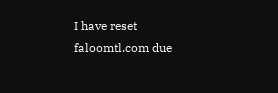I have reset faloomtl.com due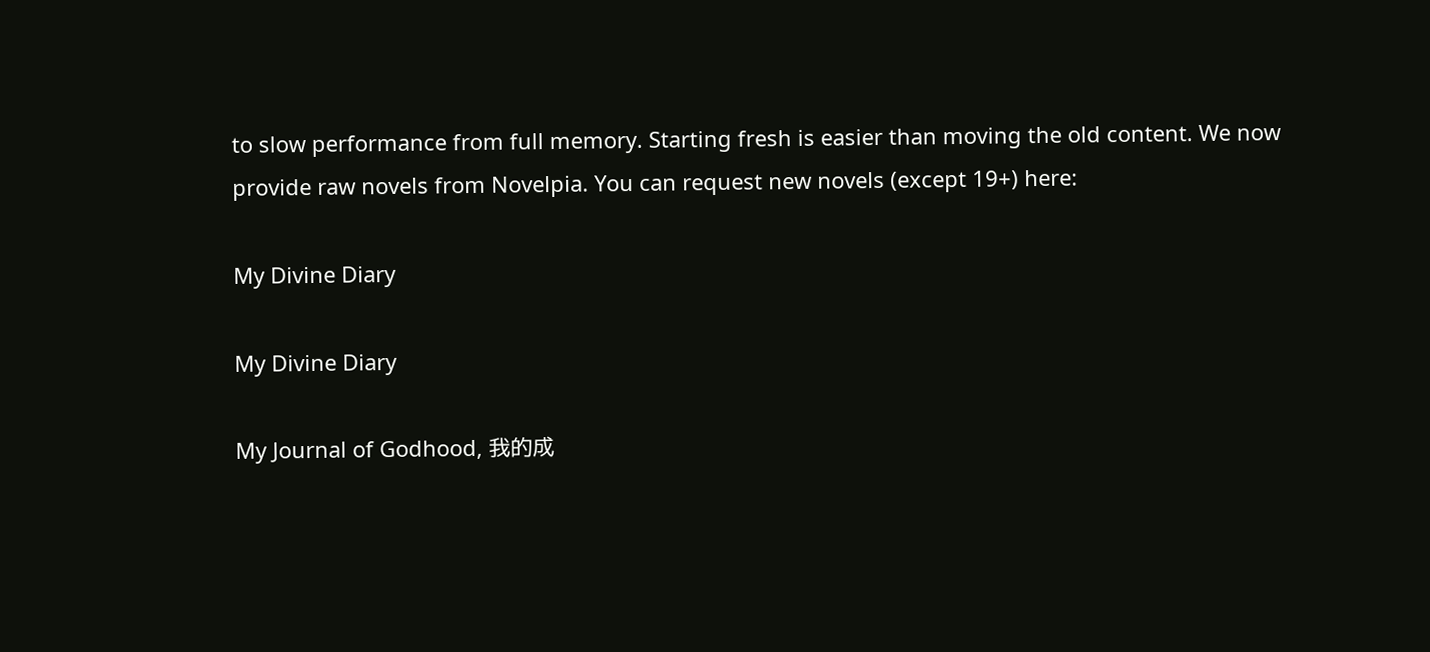to slow performance from full memory. Starting fresh is easier than moving the old content. We now provide raw novels from Novelpia. You can request new novels (except 19+) here:

My Divine Diary

My Divine Diary

My Journal of Godhood, 我的成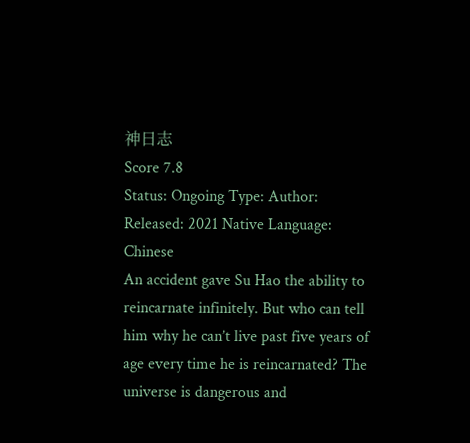神日志
Score 7.8
Status: Ongoing Type: Author: Released: 2021 Native Language: Chinese
An accident gave Su Hao the ability to reincarnate infinitely. But who can tell him why he can’t live past five years of age every time he is reincarnated? The universe is dangerous and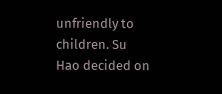unfriendly to children. Su Hao decided on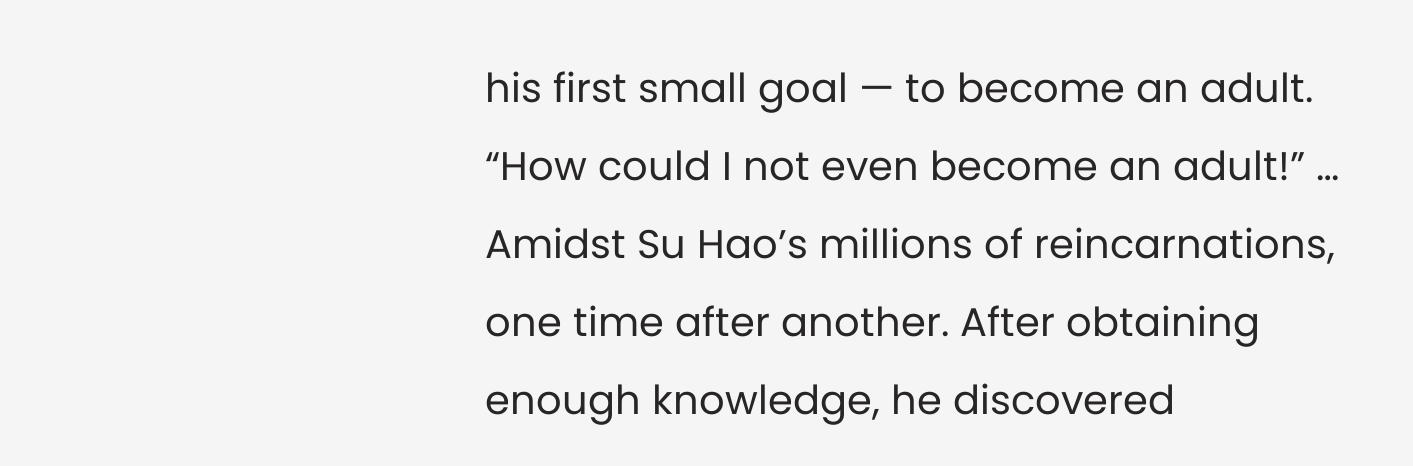his first small goal — to become an adult. “How could I not even become an adult!” … Amidst Su Hao’s millions of reincarnations, one time after another. After obtaining enough knowledge, he discovered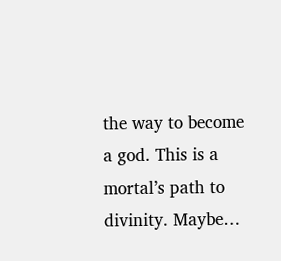the way to become a god. This is a mortal’s path to divinity. Maybe…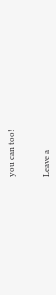you can too!


Leave a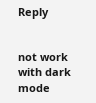Reply


not work with dark mode